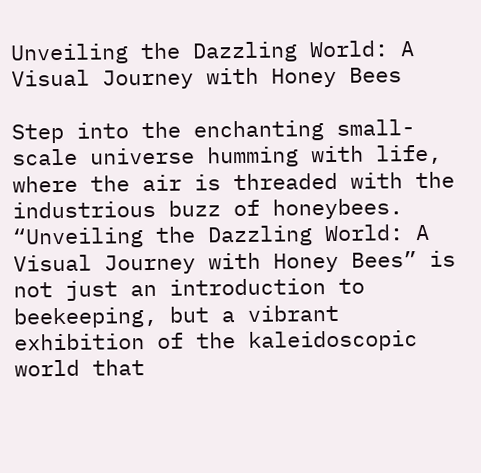Unveiling the Dazzling World: A Visual Journey with Honey Bees

Step into the enchanting small-scale universe humming with life, where the air is threaded with the industrious buzz of honeybees. “Unveiling the Dazzling World: A Visual Journey with Honey Bees” is not just an introduction to beekeeping, but a vibrant exhibition of the kaleidoscopic world that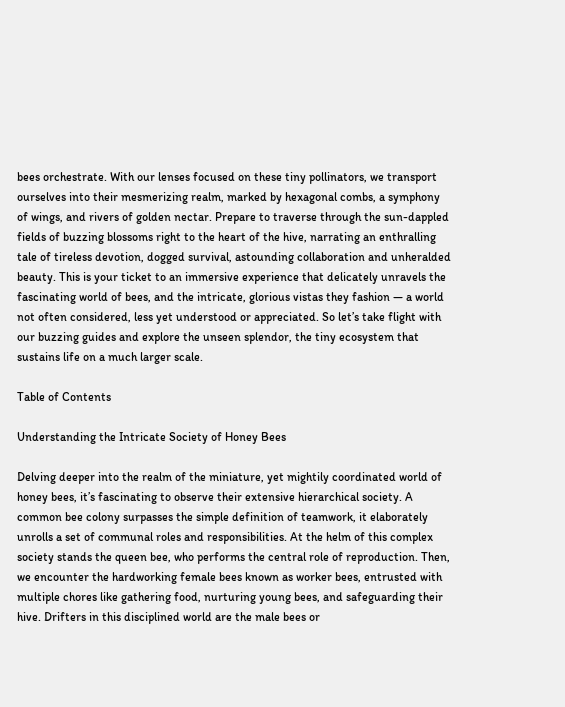bees orchestrate. With our lenses focused on these tiny pollinators, we transport ourselves into their mesmerizing realm, marked by hexagonal combs, a symphony of wings, and rivers of golden nectar. Prepare to traverse through the sun-dappled fields of buzzing blossoms right to the heart of the hive, narrating an enthralling tale of tireless devotion, dogged survival, astounding collaboration and unheralded beauty. This is your ticket to an immersive experience that delicately unravels the fascinating world of bees, and the intricate, glorious vistas they fashion — a world not often considered, less yet understood or appreciated. So let’s take flight with our buzzing guides and explore the unseen splendor, the tiny ecosystem that sustains life on a much larger scale.

Table of Contents

Understanding the Intricate Society of Honey Bees

Delving deeper into the realm of the miniature, yet mightily coordinated world of honey bees, it’s fascinating to observe their extensive hierarchical society. A common bee colony surpasses the simple definition of teamwork, it elaborately unrolls a set of communal roles and responsibilities. At the helm of this complex society stands the queen bee, who performs the central role of reproduction. Then, we encounter the hardworking female bees known as worker bees, entrusted with multiple chores like gathering food, nurturing young bees, and safeguarding their hive. Drifters in this disciplined world are the male bees or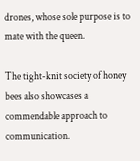drones, whose sole purpose is to mate with the queen.

The tight-knit society of honey bees also showcases a commendable approach to communication.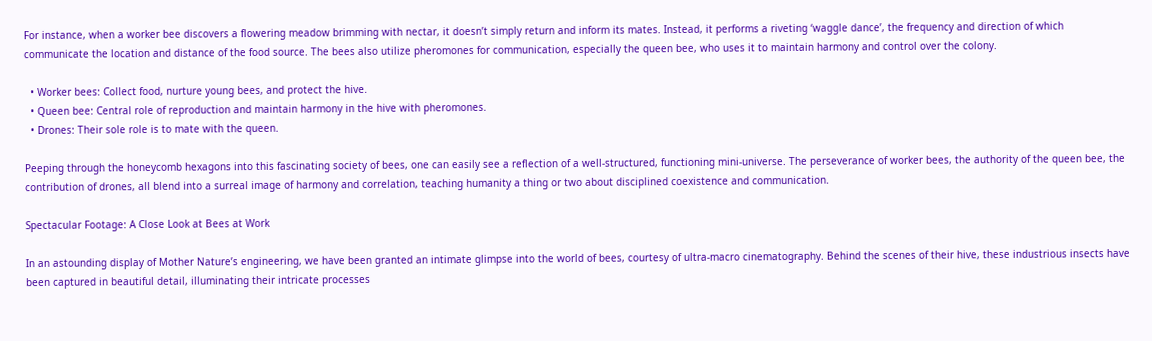For instance, when a worker bee discovers a flowering meadow brimming with nectar, it doesn’t simply return and inform its mates. Instead, it performs a riveting ‘waggle dance’, the frequency and direction of which communicate the location and distance of the food source. The bees also utilize pheromones for communication, especially the queen bee, who uses it to maintain harmony and control over the colony.

  • Worker bees: Collect food, nurture young bees, and protect the hive.
  • Queen bee: Central role of reproduction and maintain harmony in the hive with pheromones.
  • Drones: Their sole role is to mate with the queen.

Peeping through the honeycomb hexagons into this fascinating society of bees, one can easily see a reflection of a well-structured, functioning mini-universe. The perseverance of worker bees, the authority of the queen bee, the contribution of drones, all blend into a surreal image of harmony and correlation, teaching humanity a thing or two about disciplined coexistence and communication.

Spectacular Footage: A Close Look at Bees at Work

In an astounding display of Mother Nature’s engineering, we have been granted an intimate glimpse into the world of bees, courtesy of ultra-macro cinematography. Behind the scenes of their hive, these industrious insects have been captured in beautiful detail, illuminating their intricate processes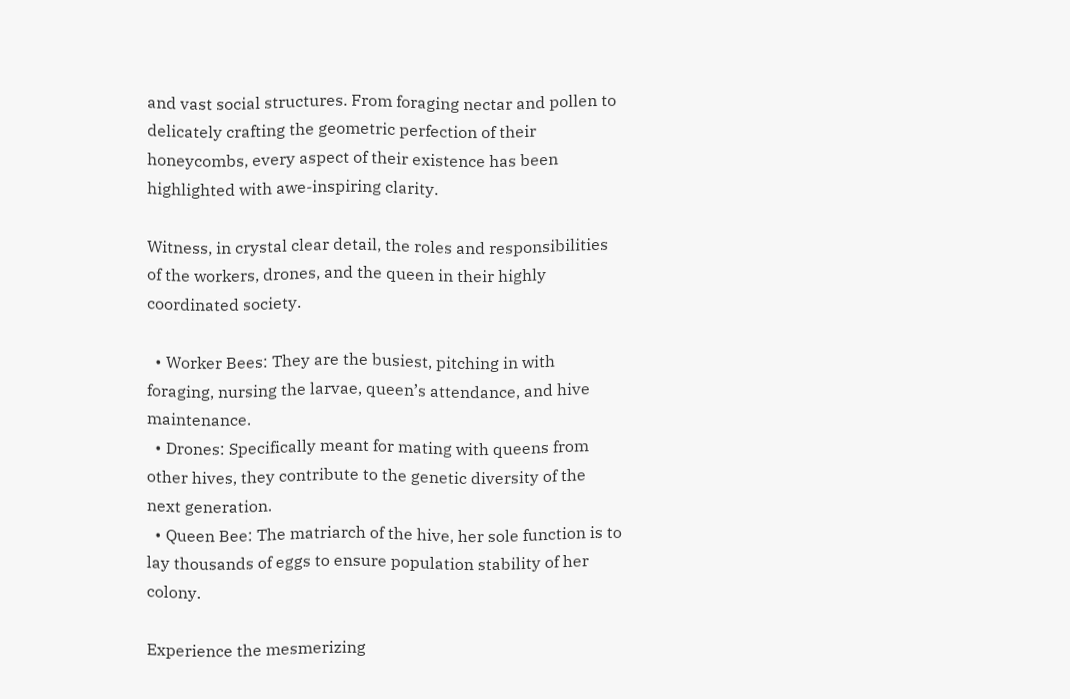and vast social structures. From foraging nectar and pollen to delicately crafting the geometric perfection of their honeycombs, every aspect of their existence has been highlighted with awe-inspiring clarity.

Witness, in crystal clear detail, the roles and responsibilities of the workers, drones, and the queen in their highly coordinated society.

  • Worker Bees: They are the busiest, pitching in with foraging, nursing the larvae, queen’s attendance, and hive maintenance.
  • Drones: Specifically meant for mating with queens from other hives, they contribute to the genetic diversity of the next generation.
  • Queen Bee: The matriarch of the hive, her sole function is to lay thousands of eggs to ensure population stability of her colony.

Experience the mesmerizing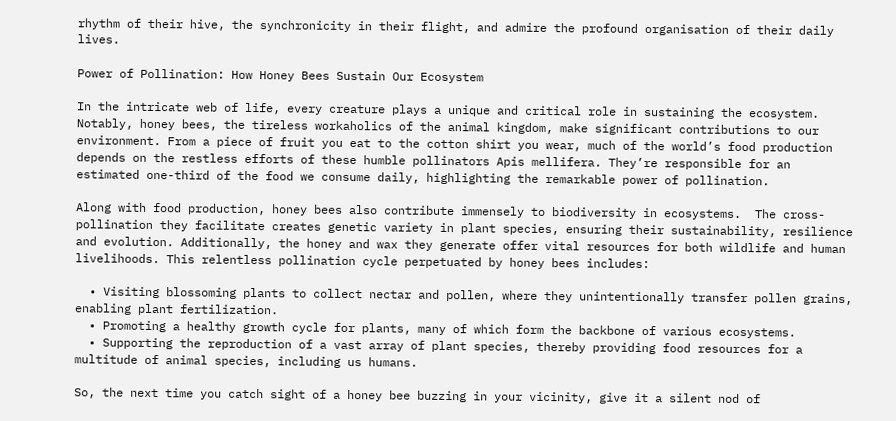rhythm of their hive, the synchronicity in their flight, and admire the profound organisation of their daily lives.

Power of Pollination: How Honey Bees Sustain Our Ecosystem

In the intricate web of life, every creature plays a unique and critical role in sustaining the ecosystem. Notably, honey bees, the tireless workaholics of the animal kingdom, make significant contributions to our environment. From a piece of fruit you eat to the cotton shirt you wear, much of the world’s food production depends on the restless efforts of these humble pollinators Apis mellifera. They’re responsible for an estimated one-third of the food we consume daily, highlighting the remarkable power of pollination.

Along with food production, honey bees also contribute immensely to biodiversity in ecosystems.  The cross-pollination they facilitate creates genetic variety in plant species, ensuring their sustainability, resilience and evolution. Additionally, the honey and wax they generate offer vital resources for both wildlife and human livelihoods. This relentless pollination cycle perpetuated by honey bees includes:

  • Visiting blossoming plants to collect nectar and pollen, where they unintentionally transfer pollen grains, enabling plant fertilization.
  • Promoting a healthy growth cycle for plants, many of which form the backbone of various ecosystems.
  • Supporting the reproduction of a vast array of plant species, thereby providing food resources for a multitude of animal species, including us humans.

So, the next time you catch sight of a honey bee buzzing in your vicinity, give it a silent nod of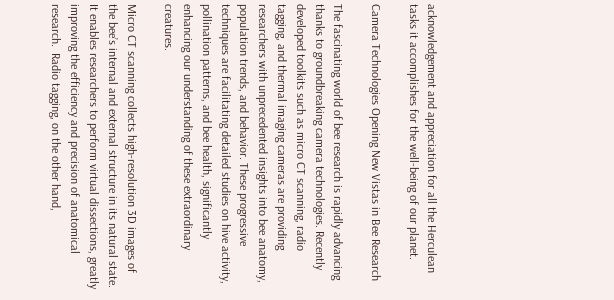acknowledgement and appreciation for all the Herculean tasks it accomplishes for the well-being of our planet.

Camera Technologies Opening New Vistas in Bee Research

The fascinating world of bee research is rapidly advancing thanks to groundbreaking camera technologies. Recently developed toolkits such as micro CT scanning, radio tagging, and thermal imaging cameras are providing researchers with unprecedented insights into bee anatomy, population trends, and behavior. These progressive techniques are facilitating detailed studies on hive activity, pollination patterns, and bee health, significantly enhancing our understanding of these extraordinary creatures.

Micro CT scanning collects high-resolution 3D images of the bee’s internal and external structure in its natural state. It enables researchers to perform virtual dissections, greatly improving the efficiency and precision of anatomical research.  Radio tagging, on the other hand,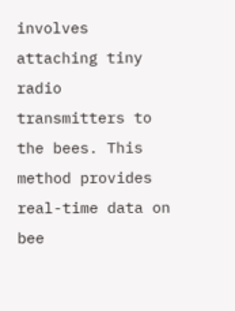involves attaching tiny radio transmitters to the bees. This method provides real-time data on bee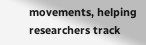movements, helping researchers track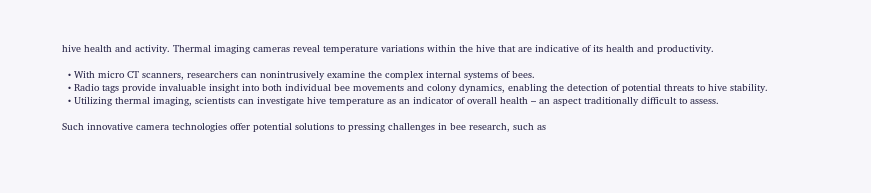hive health and activity. Thermal imaging cameras reveal temperature variations within the hive that are indicative of its health and productivity.

  • With micro CT scanners, researchers can nonintrusively examine the complex internal systems of bees.
  • Radio tags provide invaluable insight into both individual bee movements and colony dynamics, enabling the detection of potential threats to hive stability.
  • Utilizing thermal imaging, scientists can investigate hive temperature as an indicator of overall health – an aspect traditionally difficult to assess.

Such innovative camera technologies offer potential solutions to pressing challenges in bee research, such as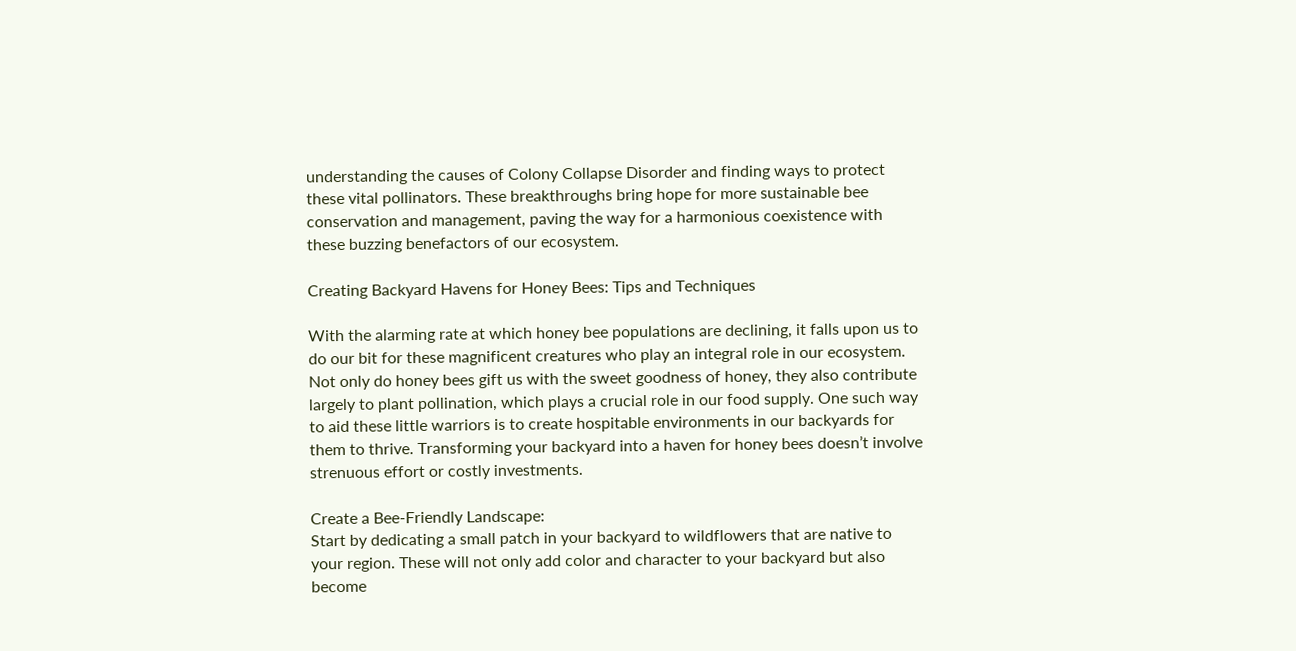understanding the causes of Colony Collapse Disorder and finding ways to protect these vital pollinators. These breakthroughs bring hope for more sustainable bee conservation and management, paving the way for a harmonious coexistence with these buzzing benefactors of our ecosystem.

Creating Backyard Havens for Honey Bees: Tips and Techniques

With the alarming rate at which honey bee populations are declining, it falls upon us to do our bit for these magnificent creatures who play an integral role in our ecosystem. Not only do honey bees gift us with the sweet goodness of honey, they also contribute largely to plant pollination, which plays a crucial role in our food supply. One such way to aid these little warriors is to create hospitable environments in our backyards for them to thrive. Transforming your backyard into a haven for honey bees doesn’t involve strenuous effort or costly investments.

Create a Bee-Friendly Landscape:
Start by dedicating a small patch in your backyard to wildflowers that are native to your region. These will not only add color and character to your backyard but also become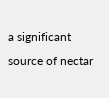a significant source of nectar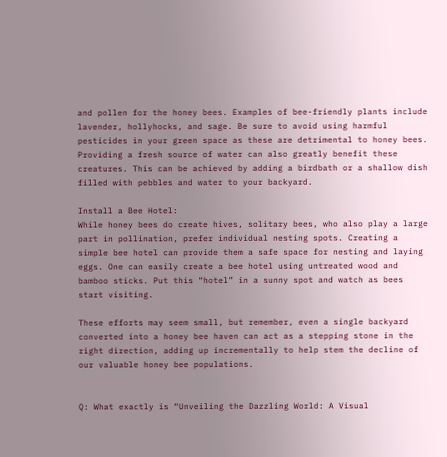and pollen for the honey bees. Examples of bee-friendly plants include lavender, hollyhocks, and sage. Be sure to avoid using harmful pesticides in your green space as these are detrimental to honey bees. Providing a fresh source of water can also greatly benefit these creatures. This can be achieved by adding a birdbath or a shallow dish filled with pebbles and water to your backyard.

Install a Bee Hotel:
While honey bees do create hives, solitary bees, who also play a large part in pollination, prefer individual nesting spots. Creating a simple bee hotel can provide them a safe space for nesting and laying eggs. One can easily create a bee hotel using untreated wood and bamboo sticks. Put this “hotel” in a sunny spot and watch as bees start visiting.

These efforts may seem small, but remember, even a single backyard converted into a honey bee haven can act as a stepping stone in the right direction, adding up incrementally to help stem the decline of our valuable honey bee populations.


Q: What exactly is “Unveiling the Dazzling World: A Visual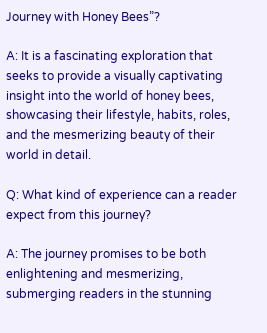Journey with Honey Bees”?

A: It is a fascinating exploration that seeks to provide a visually captivating insight into the world of honey bees, showcasing their lifestyle, habits, roles, and the mesmerizing beauty of their world in detail.

Q: What kind of experience can a reader expect from this journey?

A: The journey promises to be both enlightening and mesmerizing, submerging readers in the stunning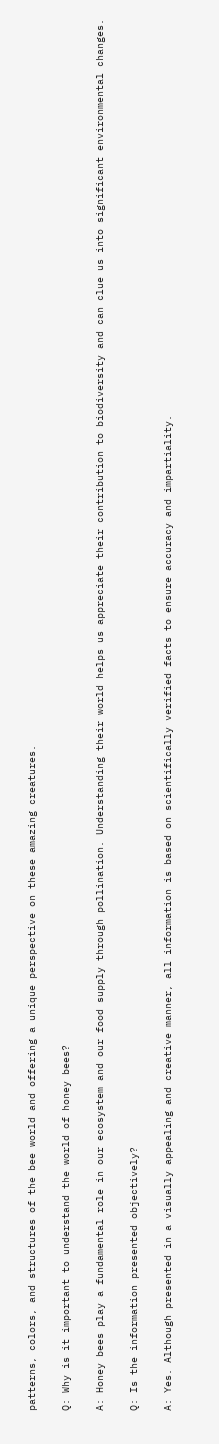patterns, colors, and structures of the bee world and offering a unique perspective on these amazing creatures.

Q: Why is it important to understand the world of honey bees?

A: Honey bees play a fundamental role in our ecosystem and our food supply through pollination. Understanding their world helps us appreciate their contribution to biodiversity and can clue us into significant environmental changes.

Q: Is the information presented objectively?

A: Yes. Although presented in a visually appealing and creative manner, all information is based on scientifically verified facts to ensure accuracy and impartiality.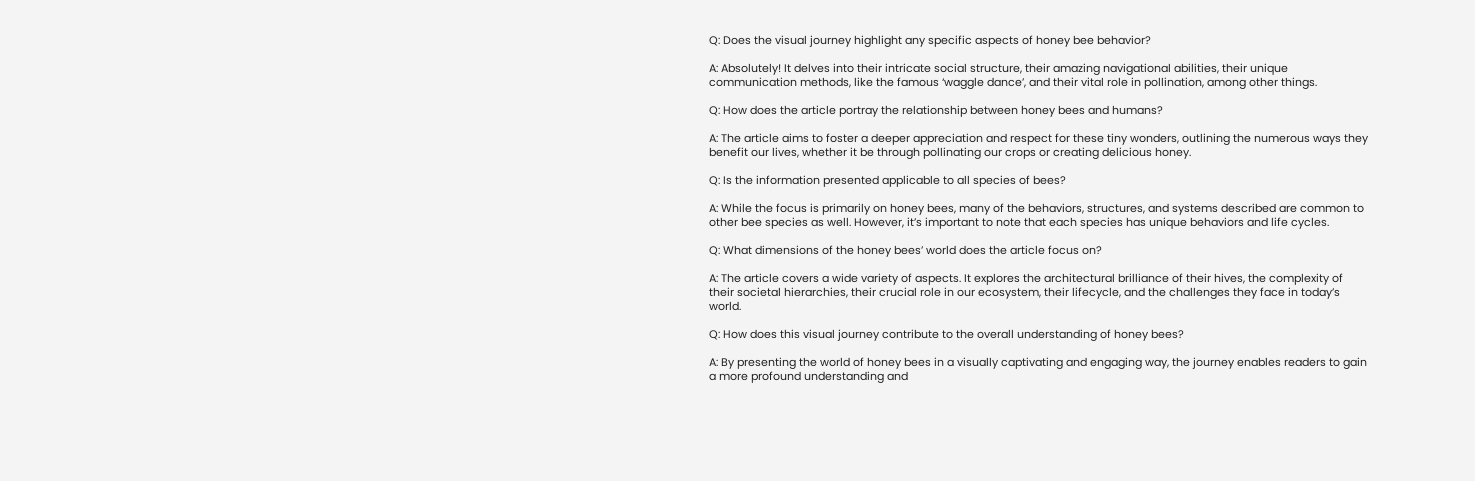Q: Does the visual journey highlight any specific aspects of honey bee behavior?

A: Absolutely! It delves into their intricate social structure, their amazing navigational abilities, their unique communication methods, like the famous ‘waggle dance’, and their vital role in pollination, among other things.

Q: How does the article portray the relationship between honey bees and humans?

A: The article aims to foster a deeper appreciation and respect for these tiny wonders, outlining the numerous ways they benefit our lives, whether it be through pollinating our crops or creating delicious honey.

Q: Is the information presented applicable to all species of bees?

A: While the focus is primarily on honey bees, many of the behaviors, structures, and systems described are common to other bee species as well. However, it’s important to note that each species has unique behaviors and life cycles.

Q: What dimensions of the honey bees’ world does the article focus on?

A: The article covers a wide variety of aspects. It explores the architectural brilliance of their hives, the complexity of their societal hierarchies, their crucial role in our ecosystem, their lifecycle, and the challenges they face in today’s world.

Q: How does this visual journey contribute to the overall understanding of honey bees?

A: By presenting the world of honey bees in a visually captivating and engaging way, the journey enables readers to gain a more profound understanding and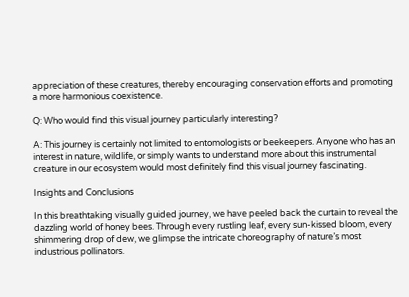appreciation of these creatures, thereby encouraging conservation efforts and promoting a more harmonious coexistence.

Q: Who would find this visual journey particularly interesting?

A: This journey is certainly not limited to entomologists or beekeepers. Anyone who has an interest in nature, wildlife, or simply wants to understand more about this instrumental creature in our ecosystem would most definitely find this visual journey fascinating.

Insights and Conclusions

In this breathtaking visually guided journey, we have peeled back the curtain to reveal the dazzling world of honey bees. Through every rustling leaf, every sun-kissed bloom, every shimmering drop of dew, we glimpse the intricate choreography of nature’s most industrious pollinators.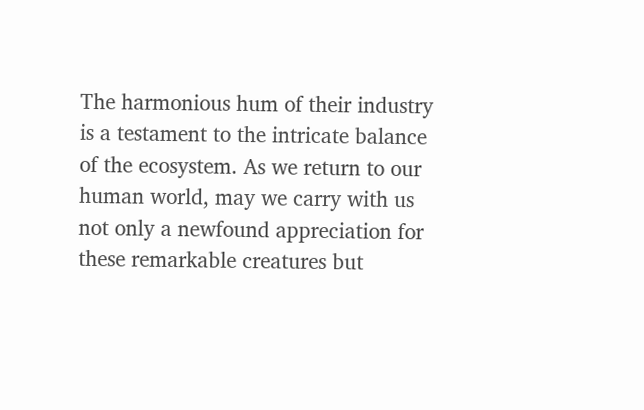The harmonious hum of their industry is a testament to the intricate balance of the ecosystem. As we return to our human world, may we carry with us not only a newfound appreciation for these remarkable creatures but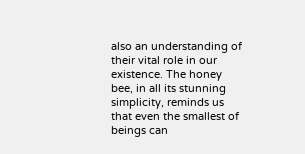also an understanding of their vital role in our existence. The honey bee, in all its stunning simplicity, reminds us that even the smallest of beings can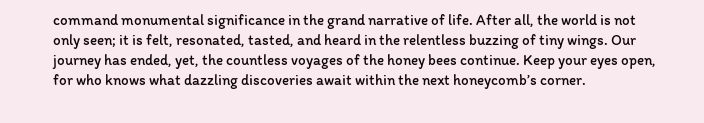command monumental significance in the grand narrative of life. After all, the world is not only seen; it is felt, resonated, tasted, and heard in the relentless buzzing of tiny wings. Our journey has ended, yet, the countless voyages of the honey bees continue. Keep your eyes open, for who knows what dazzling discoveries await within the next honeycomb’s corner.